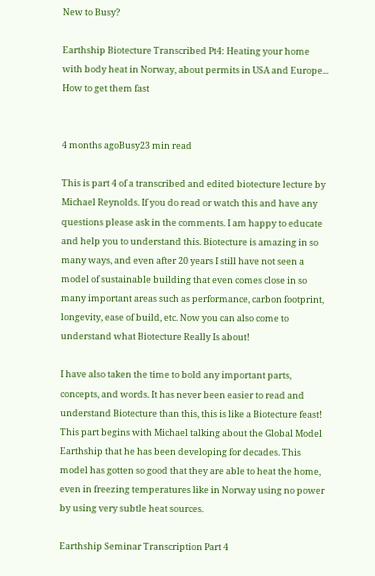New to Busy?

Earthship Biotecture Transcribed Pt4: Heating your home with body heat in Norway, about permits in USA and Europe... How to get them fast


4 months agoBusy23 min read

This is part 4 of a transcribed and edited biotecture lecture by Michael Reynolds. If you do read or watch this and have any questions please ask in the comments. I am happy to educate and help you to understand this. Biotecture is amazing in so many ways, and even after 20 years I still have not seen a model of sustainable building that even comes close in so many important areas such as performance, carbon footprint, longevity, ease of build, etc. Now you can also come to understand what Biotecture Really Is about!

I have also taken the time to bold any important parts, concepts, and words. It has never been easier to read and understand Biotecture than this, this is like a Biotecture feast! This part begins with Michael talking about the Global Model Earthship that he has been developing for decades. This model has gotten so good that they are able to heat the home, even in freezing temperatures like in Norway using no power by using very subtle heat sources.

Earthship Seminar Transcription Part 4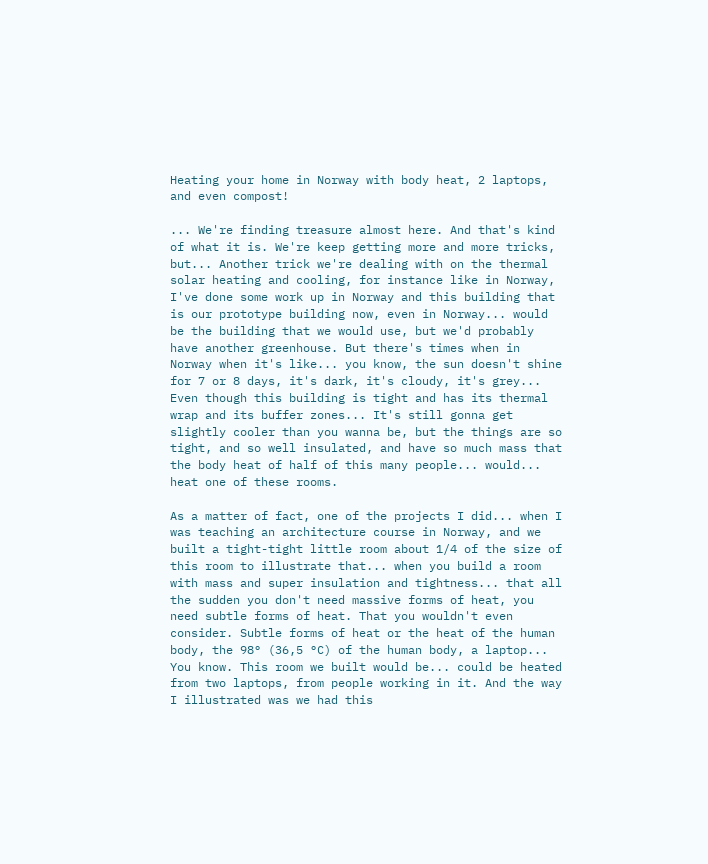Heating your home in Norway with body heat, 2 laptops, and even compost!

... We're finding treasure almost here. And that's kind of what it is. We're keep getting more and more tricks, but... Another trick we're dealing with on the thermal solar heating and cooling, for instance like in Norway, I've done some work up in Norway and this building that is our prototype building now, even in Norway... would be the building that we would use, but we'd probably have another greenhouse. But there's times when in Norway when it's like... you know, the sun doesn't shine for 7 or 8 days, it's dark, it's cloudy, it's grey... Even though this building is tight and has its thermal wrap and its buffer zones... It's still gonna get slightly cooler than you wanna be, but the things are so tight, and so well insulated, and have so much mass that the body heat of half of this many people... would... heat one of these rooms.

As a matter of fact, one of the projects I did... when I was teaching an architecture course in Norway, and we built a tight-tight little room about 1/4 of the size of this room to illustrate that... when you build a room with mass and super insulation and tightness... that all the sudden you don't need massive forms of heat, you need subtle forms of heat. That you wouldn't even consider. Subtle forms of heat or the heat of the human body, the 98° (36,5 °C) of the human body, a laptop... You know. This room we built would be... could be heated from two laptops, from people working in it. And the way I illustrated was we had this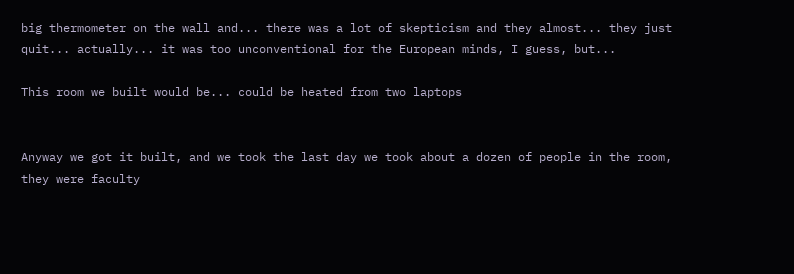big thermometer on the wall and... there was a lot of skepticism and they almost... they just quit... actually... it was too unconventional for the European minds, I guess, but...

This room we built would be... could be heated from two laptops


Anyway we got it built, and we took the last day we took about a dozen of people in the room, they were faculty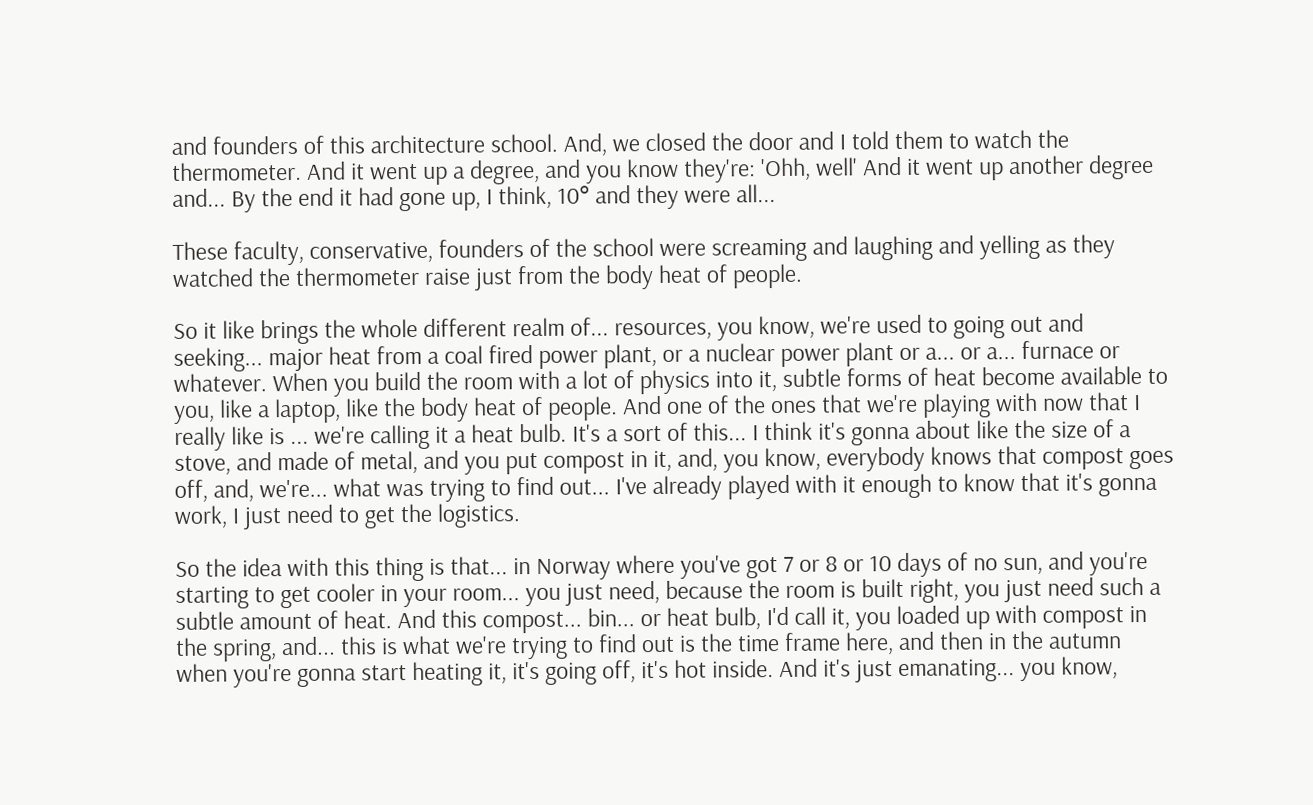and founders of this architecture school. And, we closed the door and I told them to watch the thermometer. And it went up a degree, and you know they're: 'Ohh, well' And it went up another degree and... By the end it had gone up, I think, 10° and they were all...

These faculty, conservative, founders of the school were screaming and laughing and yelling as they watched the thermometer raise just from the body heat of people.

So it like brings the whole different realm of... resources, you know, we're used to going out and seeking... major heat from a coal fired power plant, or a nuclear power plant or a... or a... furnace or whatever. When you build the room with a lot of physics into it, subtle forms of heat become available to you, like a laptop, like the body heat of people. And one of the ones that we're playing with now that I really like is ... we're calling it a heat bulb. It's a sort of this... I think it's gonna about like the size of a stove, and made of metal, and you put compost in it, and, you know, everybody knows that compost goes off, and, we're... what was trying to find out... I've already played with it enough to know that it's gonna work, I just need to get the logistics.

So the idea with this thing is that... in Norway where you've got 7 or 8 or 10 days of no sun, and you're starting to get cooler in your room... you just need, because the room is built right, you just need such a subtle amount of heat. And this compost... bin... or heat bulb, I'd call it, you loaded up with compost in the spring, and... this is what we're trying to find out is the time frame here, and then in the autumn when you're gonna start heating it, it's going off, it's hot inside. And it's just emanating... you know,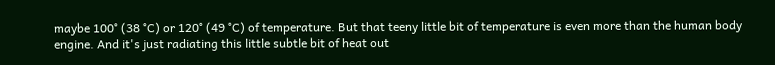maybe 100° (38 °C) or 120° (49 °C) of temperature. But that teeny little bit of temperature is even more than the human body engine. And it's just radiating this little subtle bit of heat out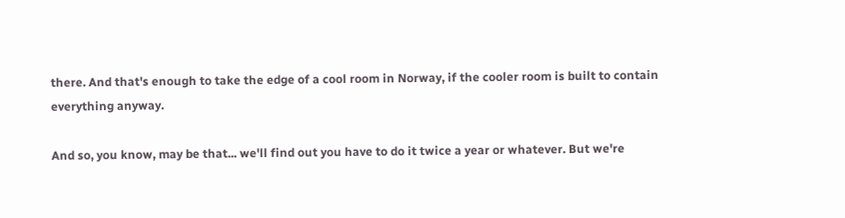there. And that's enough to take the edge of a cool room in Norway, if the cooler room is built to contain everything anyway.

And so, you know, may be that... we'll find out you have to do it twice a year or whatever. But we're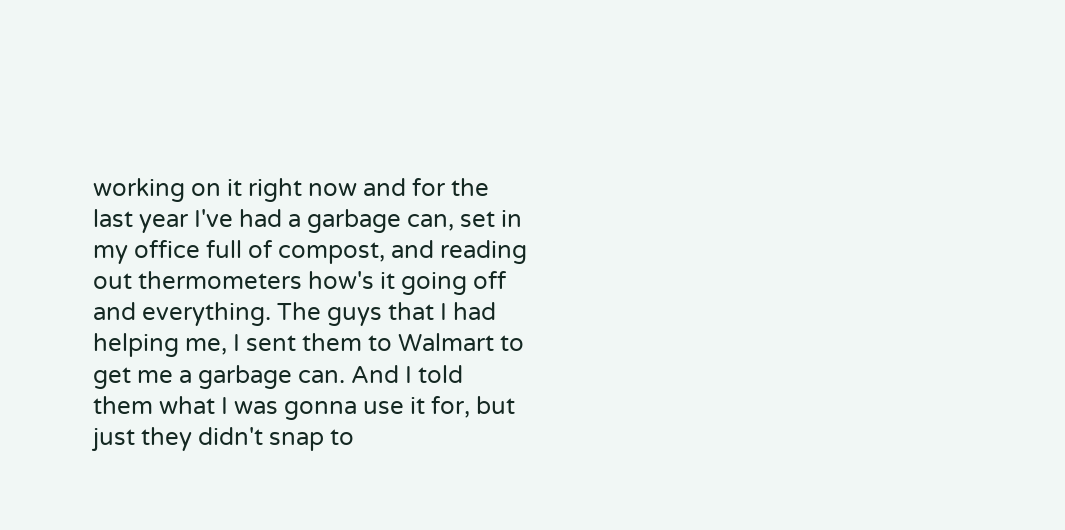working on it right now and for the last year I've had a garbage can, set in my office full of compost, and reading out thermometers how's it going off and everything. The guys that I had helping me, I sent them to Walmart to get me a garbage can. And I told them what I was gonna use it for, but just they didn't snap to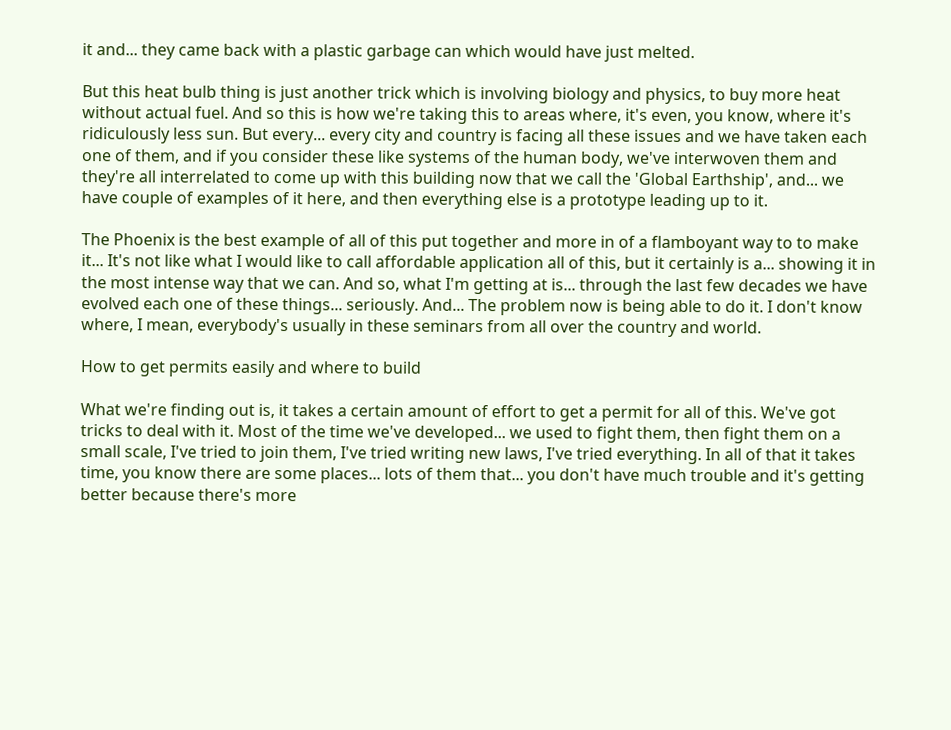it and... they came back with a plastic garbage can which would have just melted.

But this heat bulb thing is just another trick which is involving biology and physics, to buy more heat without actual fuel. And so this is how we're taking this to areas where, it's even, you know, where it's ridiculously less sun. But every... every city and country is facing all these issues and we have taken each one of them, and if you consider these like systems of the human body, we've interwoven them and they're all interrelated to come up with this building now that we call the 'Global Earthship', and... we have couple of examples of it here, and then everything else is a prototype leading up to it.

The Phoenix is the best example of all of this put together and more in of a flamboyant way to to make it... It's not like what I would like to call affordable application all of this, but it certainly is a... showing it in the most intense way that we can. And so, what I'm getting at is... through the last few decades we have evolved each one of these things... seriously. And... The problem now is being able to do it. I don't know where, I mean, everybody's usually in these seminars from all over the country and world.

How to get permits easily and where to build

What we're finding out is, it takes a certain amount of effort to get a permit for all of this. We've got tricks to deal with it. Most of the time we've developed... we used to fight them, then fight them on a small scale, I've tried to join them, I've tried writing new laws, I've tried everything. In all of that it takes time, you know there are some places... lots of them that... you don't have much trouble and it's getting better because there's more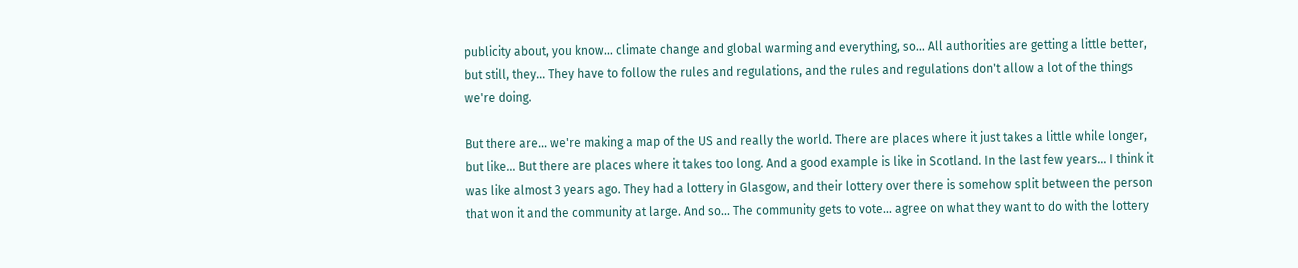publicity about, you know... climate change and global warming and everything, so... All authorities are getting a little better, but still, they... They have to follow the rules and regulations, and the rules and regulations don't allow a lot of the things we're doing.

But there are... we're making a map of the US and really the world. There are places where it just takes a little while longer, but like... But there are places where it takes too long. And a good example is like in Scotland. In the last few years... I think it was like almost 3 years ago. They had a lottery in Glasgow, and their lottery over there is somehow split between the person that won it and the community at large. And so... The community gets to vote... agree on what they want to do with the lottery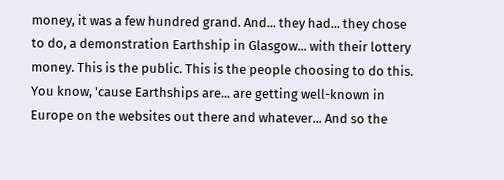money, it was a few hundred grand. And... they had... they chose to do, a demonstration Earthship in Glasgow... with their lottery money. This is the public. This is the people choosing to do this. You know, 'cause Earthships are... are getting well-known in Europe on the websites out there and whatever... And so the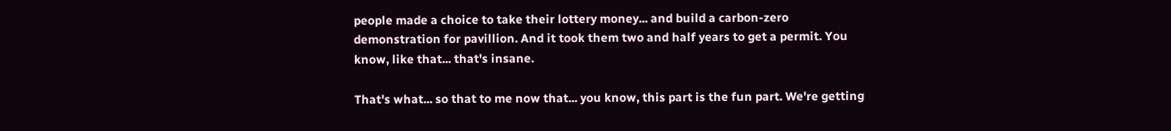people made a choice to take their lottery money... and build a carbon-zero demonstration for pavillion. And it took them two and half years to get a permit. You know, like that... that's insane.

That's what... so that to me now that... you know, this part is the fun part. We're getting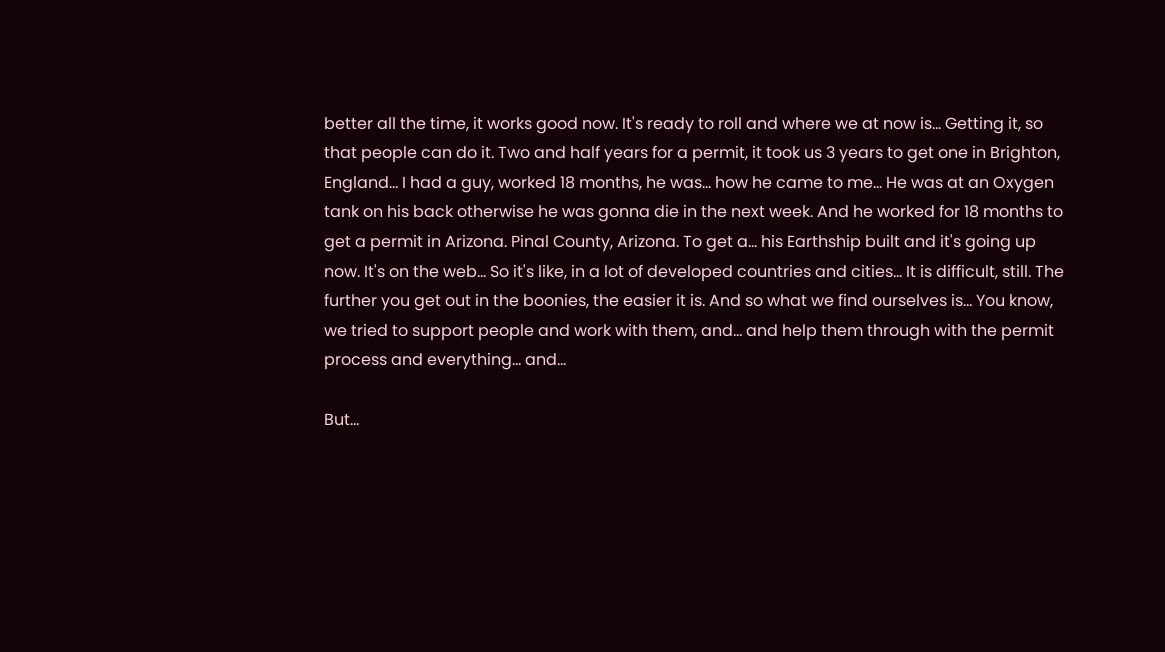better all the time, it works good now. It's ready to roll and where we at now is... Getting it, so that people can do it. Two and half years for a permit, it took us 3 years to get one in Brighton, England... I had a guy, worked 18 months, he was... how he came to me... He was at an Oxygen tank on his back otherwise he was gonna die in the next week. And he worked for 18 months to get a permit in Arizona. Pinal County, Arizona. To get a... his Earthship built and it's going up now. It's on the web... So it's like, in a lot of developed countries and cities... It is difficult, still. The further you get out in the boonies, the easier it is. And so what we find ourselves is... You know, we tried to support people and work with them, and... and help them through with the permit process and everything... and...

But...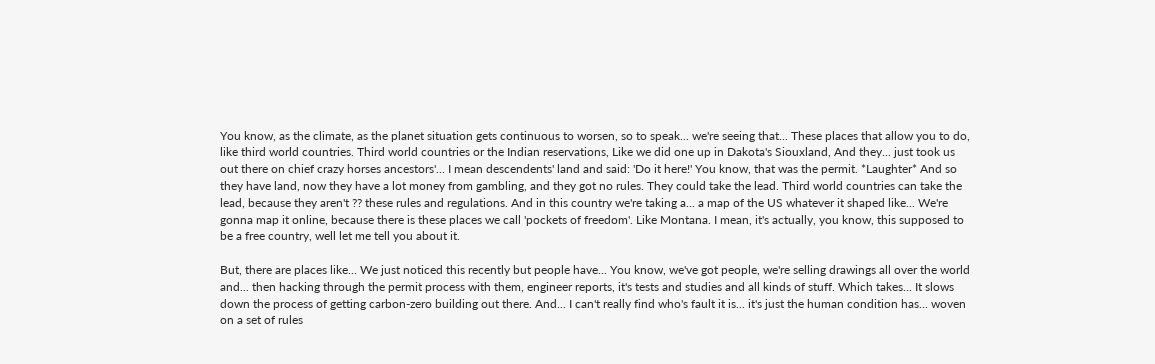You know, as the climate, as the planet situation gets continuous to worsen, so to speak... we're seeing that... These places that allow you to do, like third world countries. Third world countries or the Indian reservations, Like we did one up in Dakota's Siouxland, And they... just took us out there on chief crazy horses ancestors'... I mean descendents' land and said: 'Do it here!' You know, that was the permit. *Laughter* And so they have land, now they have a lot money from gambling, and they got no rules. They could take the lead. Third world countries can take the lead, because they aren't ?? these rules and regulations. And in this country we're taking a... a map of the US whatever it shaped like... We're gonna map it online, because there is these places we call 'pockets of freedom'. Like Montana. I mean, it's actually, you know, this supposed to be a free country, well let me tell you about it.

But, there are places like... We just noticed this recently but people have... You know, we've got people, we're selling drawings all over the world and... then hacking through the permit process with them, engineer reports, it's tests and studies and all kinds of stuff. Which takes... It slows down the process of getting carbon-zero building out there. And... I can't really find who's fault it is... it's just the human condition has... woven on a set of rules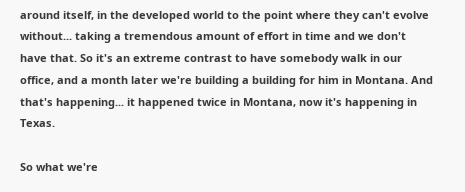around itself, in the developed world to the point where they can't evolve without... taking a tremendous amount of effort in time and we don't have that. So it's an extreme contrast to have somebody walk in our office, and a month later we're building a building for him in Montana. And that's happening... it happened twice in Montana, now it's happening in Texas.

So what we're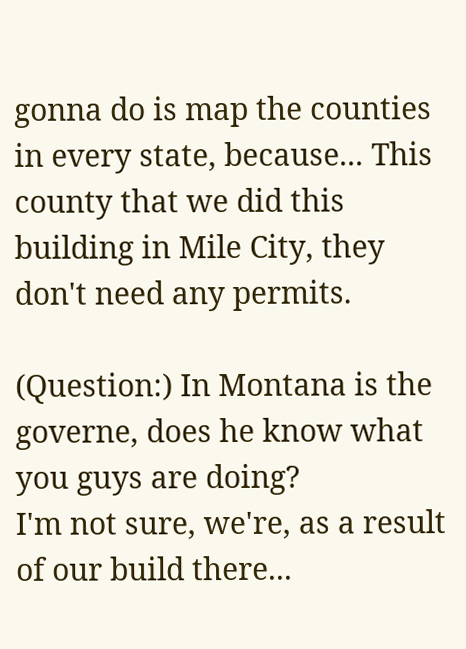gonna do is map the counties in every state, because... This county that we did this building in Mile City, they don't need any permits.

(Question:) In Montana is the governe, does he know what you guys are doing?
I'm not sure, we're, as a result of our build there...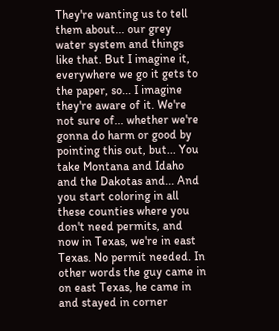They're wanting us to tell them about... our grey water system and things like that. But I imagine it, everywhere we go it gets to the paper, so... I imagine they're aware of it. We're not sure of... whether we're gonna do harm or good by pointing this out, but... You take Montana and Idaho and the Dakotas and... And you start coloring in all these counties where you don't need permits, and now in Texas, we're in east Texas. No permit needed. In other words the guy came in on east Texas, he came in and stayed in corner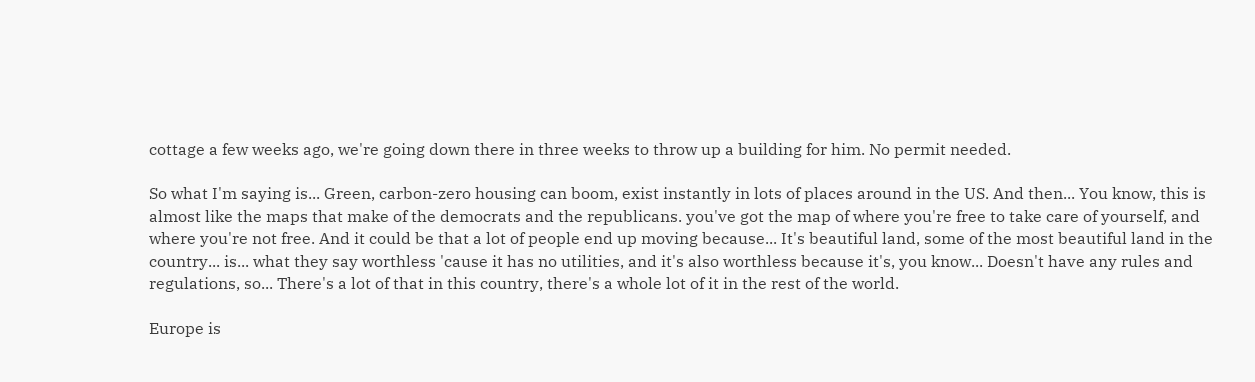cottage a few weeks ago, we're going down there in three weeks to throw up a building for him. No permit needed.

So what I'm saying is... Green, carbon-zero housing can boom, exist instantly in lots of places around in the US. And then... You know, this is almost like the maps that make of the democrats and the republicans. you've got the map of where you're free to take care of yourself, and where you're not free. And it could be that a lot of people end up moving because... It's beautiful land, some of the most beautiful land in the country... is... what they say worthless 'cause it has no utilities, and it's also worthless because it's, you know... Doesn't have any rules and regulations, so... There's a lot of that in this country, there's a whole lot of it in the rest of the world.

Europe is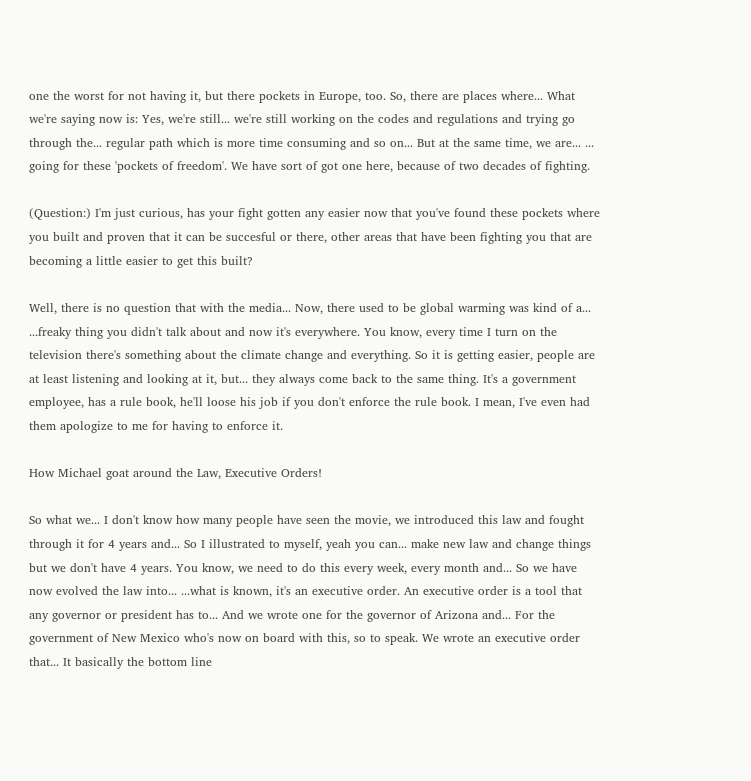one the worst for not having it, but there pockets in Europe, too. So, there are places where... What we're saying now is: Yes, we're still... we're still working on the codes and regulations and trying go through the... regular path which is more time consuming and so on... But at the same time, we are... ... going for these 'pockets of freedom'. We have sort of got one here, because of two decades of fighting.

(Question:) I'm just curious, has your fight gotten any easier now that you've found these pockets where you built and proven that it can be succesful or there, other areas that have been fighting you that are becoming a little easier to get this built?

Well, there is no question that with the media... Now, there used to be global warming was kind of a... ...freaky thing you didn't talk about and now it's everywhere. You know, every time I turn on the television there's something about the climate change and everything. So it is getting easier, people are at least listening and looking at it, but... they always come back to the same thing. It's a government employee, has a rule book, he'll loose his job if you don't enforce the rule book. I mean, I've even had them apologize to me for having to enforce it.

How Michael goat around the Law, Executive Orders!

So what we... I don't know how many people have seen the movie, we introduced this law and fought through it for 4 years and... So I illustrated to myself, yeah you can... make new law and change things but we don't have 4 years. You know, we need to do this every week, every month and... So we have now evolved the law into... ...what is known, it's an executive order. An executive order is a tool that any governor or president has to... And we wrote one for the governor of Arizona and... For the government of New Mexico who's now on board with this, so to speak. We wrote an executive order that... It basically the bottom line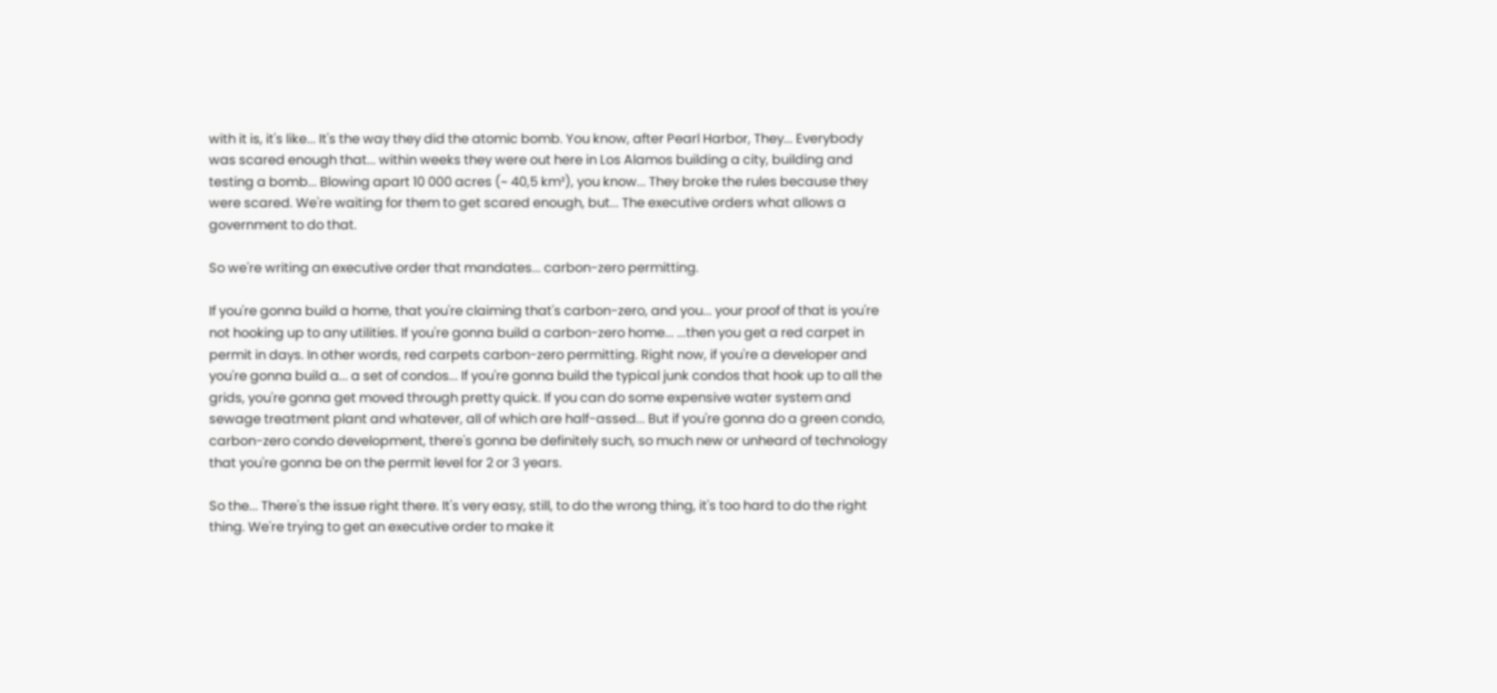with it is, it's like... It's the way they did the atomic bomb. You know, after Pearl Harbor, They... Everybody was scared enough that... within weeks they were out here in Los Alamos building a city, building and testing a bomb... Blowing apart 10 000 acres (~ 40,5 km²), you know... They broke the rules because they were scared. We're waiting for them to get scared enough, but... The executive orders what allows a government to do that.

So we're writing an executive order that mandates... carbon-zero permitting.

If you're gonna build a home, that you're claiming that's carbon-zero, and you... your proof of that is you're not hooking up to any utilities. If you're gonna build a carbon-zero home... ...then you get a red carpet in permit in days. In other words, red carpets carbon-zero permitting. Right now, if you're a developer and you're gonna build a... a set of condos... If you're gonna build the typical junk condos that hook up to all the grids, you're gonna get moved through pretty quick. If you can do some expensive water system and sewage treatment plant and whatever, all of which are half-assed... But if you're gonna do a green condo, carbon-zero condo development, there's gonna be definitely such, so much new or unheard of technology that you're gonna be on the permit level for 2 or 3 years.

So the... There's the issue right there. It's very easy, still, to do the wrong thing, it's too hard to do the right thing. We're trying to get an executive order to make it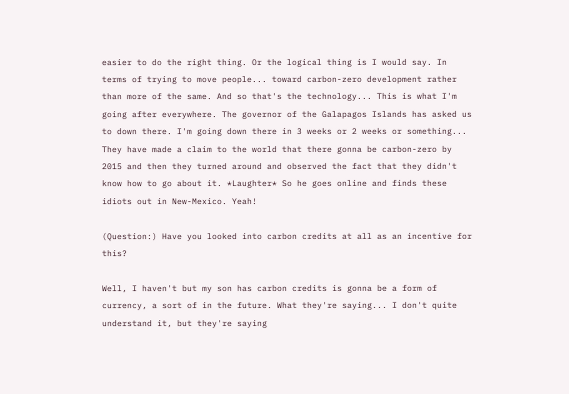easier to do the right thing. Or the logical thing is I would say. In terms of trying to move people... toward carbon-zero development rather than more of the same. And so that's the technology... This is what I'm going after everywhere. The governor of the Galapagos Islands has asked us to down there. I'm going down there in 3 weeks or 2 weeks or something... They have made a claim to the world that there gonna be carbon-zero by 2015 and then they turned around and observed the fact that they didn't know how to go about it. *Laughter* So he goes online and finds these idiots out in New-Mexico. Yeah!

(Question:) Have you looked into carbon credits at all as an incentive for this?

Well, I haven't but my son has carbon credits is gonna be a form of currency, a sort of in the future. What they're saying... I don't quite understand it, but they're saying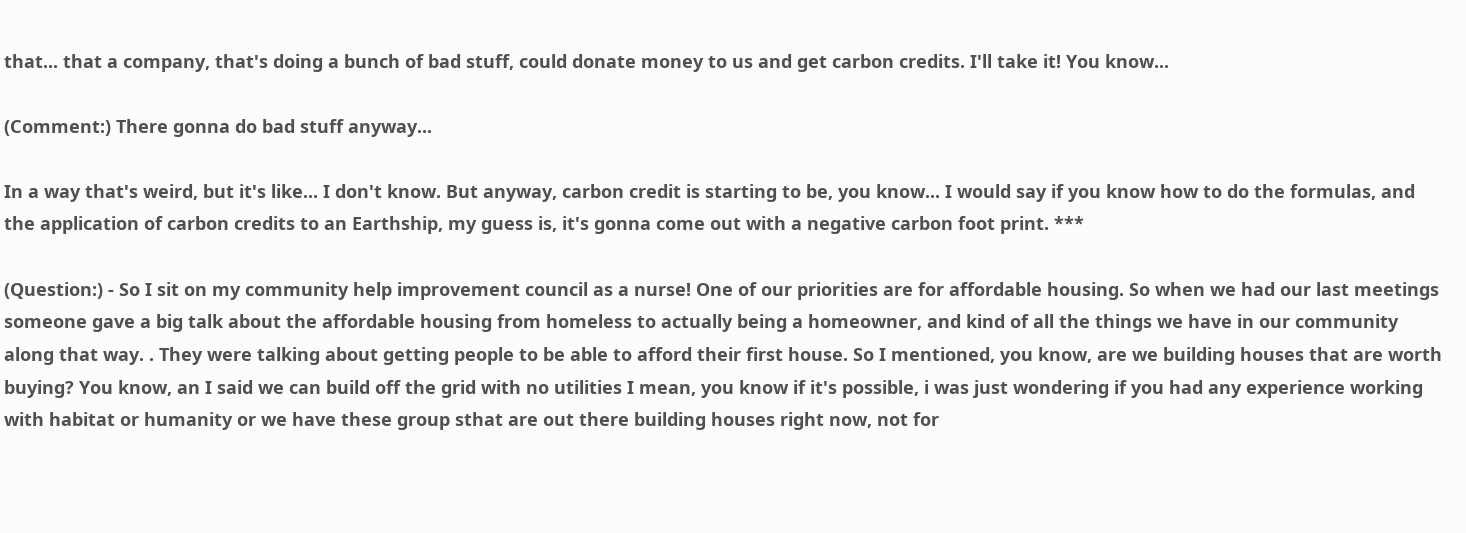that... that a company, that's doing a bunch of bad stuff, could donate money to us and get carbon credits. I'll take it! You know...

(Comment:) There gonna do bad stuff anyway...

In a way that's weird, but it's like... I don't know. But anyway, carbon credit is starting to be, you know... I would say if you know how to do the formulas, and the application of carbon credits to an Earthship, my guess is, it's gonna come out with a negative carbon foot print. ***

(Question:) - So I sit on my community help improvement council as a nurse! One of our priorities are for affordable housing. So when we had our last meetings someone gave a big talk about the affordable housing from homeless to actually being a homeowner, and kind of all the things we have in our community along that way. . They were talking about getting people to be able to afford their first house. So I mentioned, you know, are we building houses that are worth buying? You know, an I said we can build off the grid with no utilities I mean, you know if it's possible, i was just wondering if you had any experience working with habitat or humanity or we have these group sthat are out there building houses right now, not for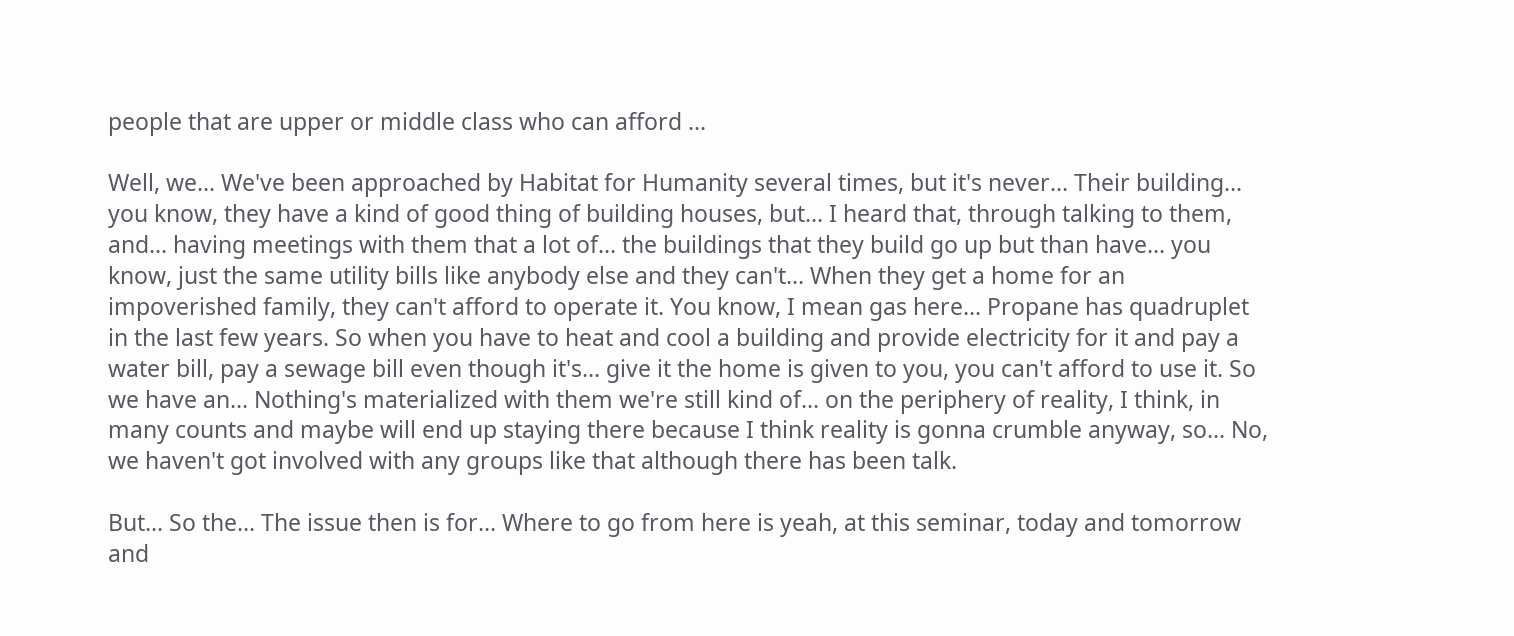people that are upper or middle class who can afford ...

Well, we... We've been approached by Habitat for Humanity several times, but it's never... Their building... you know, they have a kind of good thing of building houses, but... I heard that, through talking to them, and... having meetings with them that a lot of... the buildings that they build go up but than have... you know, just the same utility bills like anybody else and they can't... When they get a home for an impoverished family, they can't afford to operate it. You know, I mean gas here... Propane has quadruplet in the last few years. So when you have to heat and cool a building and provide electricity for it and pay a water bill, pay a sewage bill even though it's... give it the home is given to you, you can't afford to use it. So we have an... Nothing's materialized with them we're still kind of... on the periphery of reality, I think, in many counts and maybe will end up staying there because I think reality is gonna crumble anyway, so... No, we haven't got involved with any groups like that although there has been talk.

But... So the... The issue then is for... Where to go from here is yeah, at this seminar, today and tomorrow and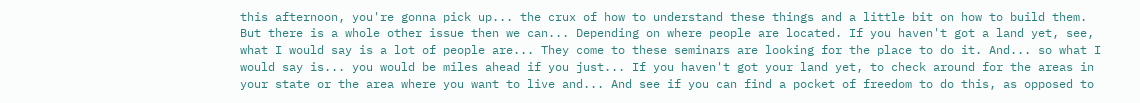this afternoon, you're gonna pick up... the crux of how to understand these things and a little bit on how to build them. But there is a whole other issue then we can... Depending on where people are located. If you haven't got a land yet, see, what I would say is a lot of people are... They come to these seminars are looking for the place to do it. And... so what I would say is... you would be miles ahead if you just... If you haven't got your land yet, to check around for the areas in your state or the area where you want to live and... And see if you can find a pocket of freedom to do this, as opposed to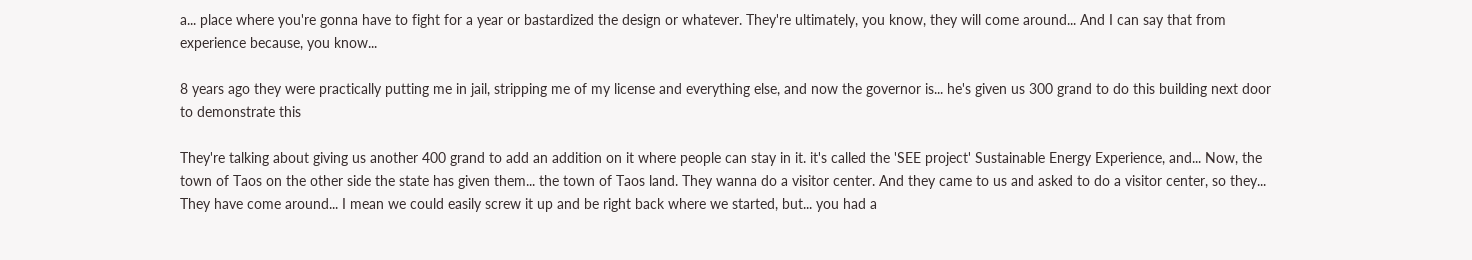a... place where you're gonna have to fight for a year or bastardized the design or whatever. They're ultimately, you know, they will come around... And I can say that from experience because, you know...

8 years ago they were practically putting me in jail, stripping me of my license and everything else, and now the governor is... he's given us 300 grand to do this building next door to demonstrate this

They're talking about giving us another 400 grand to add an addition on it where people can stay in it. it's called the 'SEE project' Sustainable Energy Experience, and... Now, the town of Taos on the other side the state has given them... the town of Taos land. They wanna do a visitor center. And they came to us and asked to do a visitor center, so they... They have come around... I mean we could easily screw it up and be right back where we started, but... you had a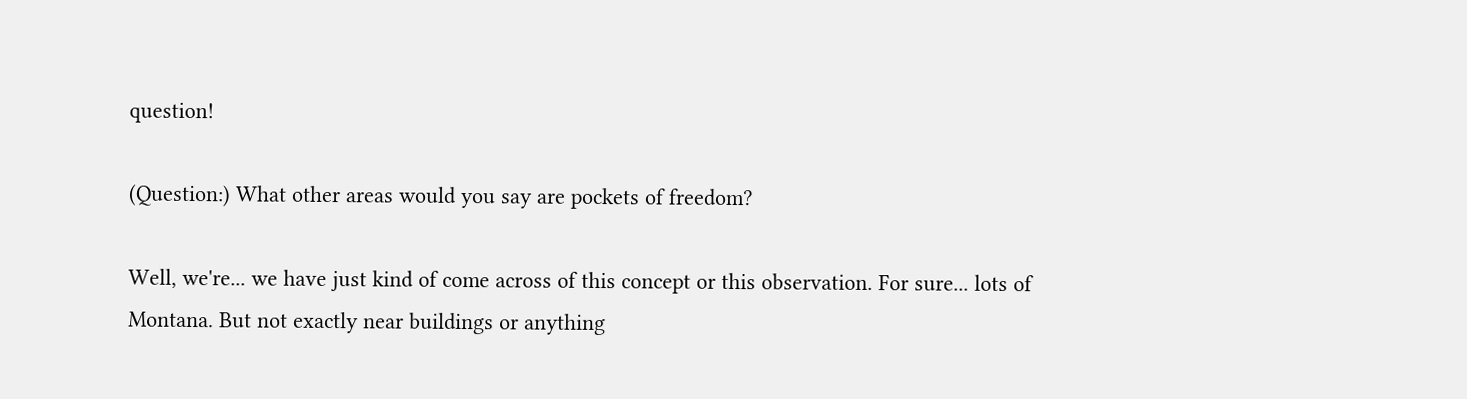question!

(Question:) What other areas would you say are pockets of freedom?

Well, we're... we have just kind of come across of this concept or this observation. For sure... lots of Montana. But not exactly near buildings or anything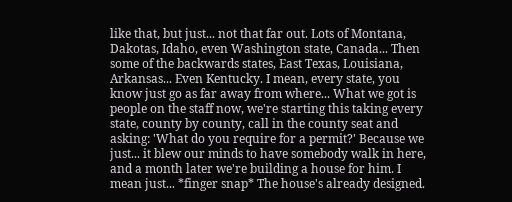like that, but just... not that far out. Lots of Montana, Dakotas, Idaho, even Washington state, Canada... Then some of the backwards states, East Texas, Louisiana, Arkansas... Even Kentucky. I mean, every state, you know just go as far away from where... What we got is people on the staff now, we're starting this taking every state, county by county, call in the county seat and asking: 'What do you require for a permit?' Because we just... it blew our minds to have somebody walk in here, and a month later we're building a house for him. I mean just... *finger snap* The house's already designed.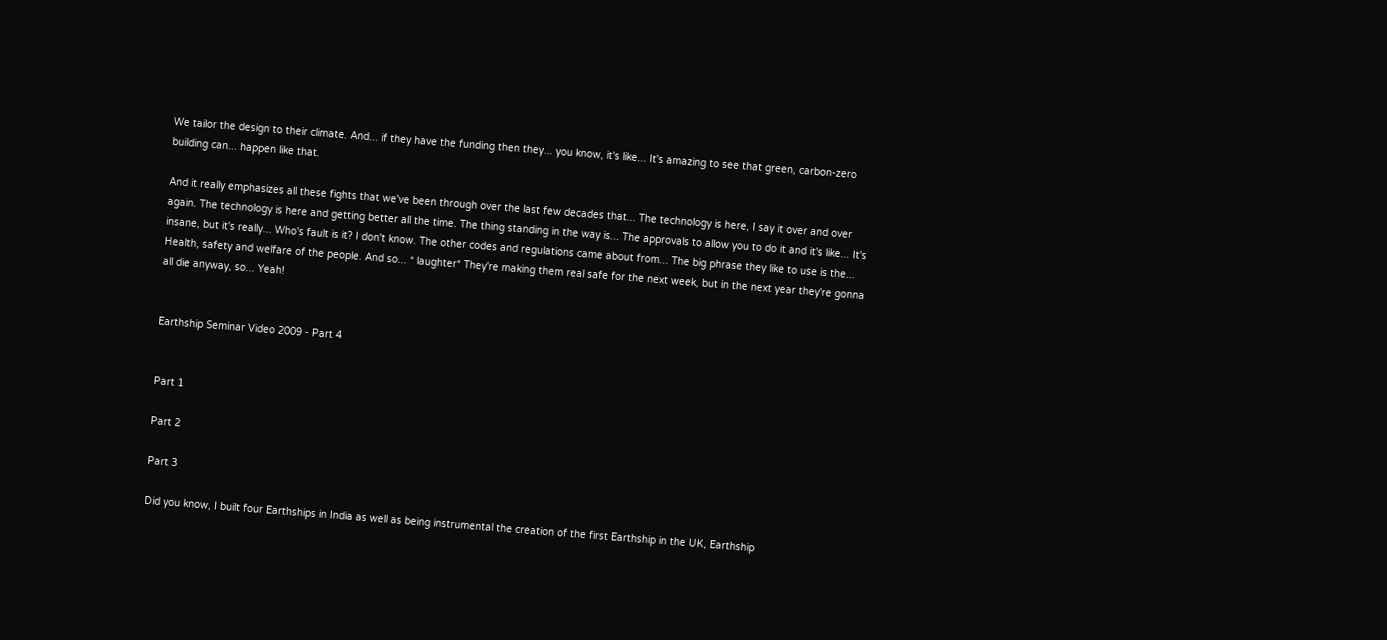We tailor the design to their climate. And... if they have the funding then they... you know, it's like... It's amazing to see that green, carbon-zero building can... happen like that.

And it really emphasizes all these fights that we've been through over the last few decades that... The technology is here, I say it over and over again. The technology is here and getting better all the time. The thing standing in the way is... The approvals to allow you to do it and it's like... It's insane, but it's really... Who's fault is it? I don't know. The other codes and regulations came about from... The big phrase they like to use is the... Health, safety and welfare of the people. And so... * laughter* They're making them real safe for the next week, but in the next year they're gonna all die anyway, so... Yeah!


Earthship Seminar Video 2009 - Part 4


Part 1

Part 2

Part 3

Did you know, I built four Earthships in India as well as being instrumental the creation of the first Earthship in the UK, Earthship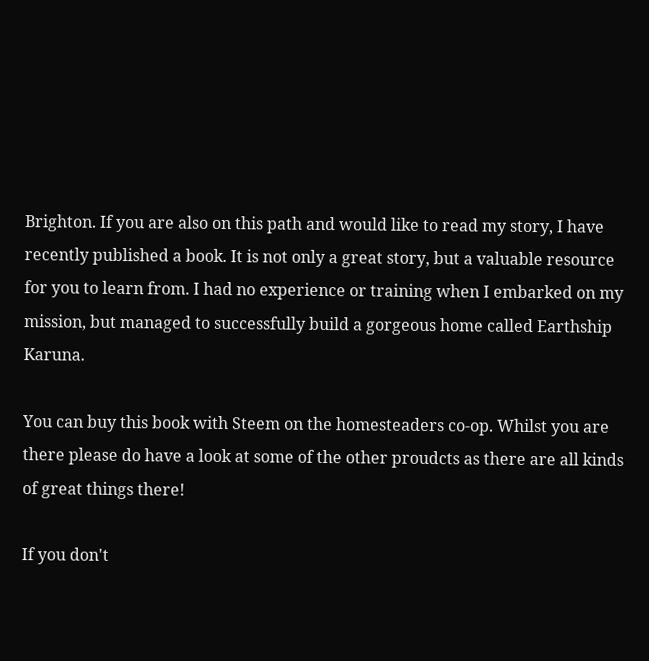Brighton. If you are also on this path and would like to read my story, I have recently published a book. It is not only a great story, but a valuable resource for you to learn from. I had no experience or training when I embarked on my mission, but managed to successfully build a gorgeous home called Earthship Karuna.

You can buy this book with Steem on the homesteaders co-op. Whilst you are there please do have a look at some of the other proudcts as there are all kinds of great things there!

If you don't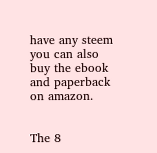have any steem you can also buy the ebook and paperback on amazon.


The 8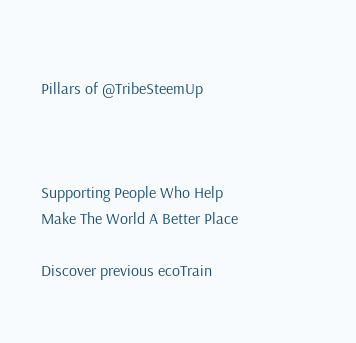Pillars of @TribeSteemUp



Supporting People Who Help
Make The World A Better Place

Discover previous ecoTrain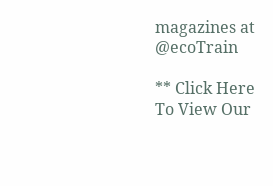magazines at @ecoTrain

** Click Here To View Our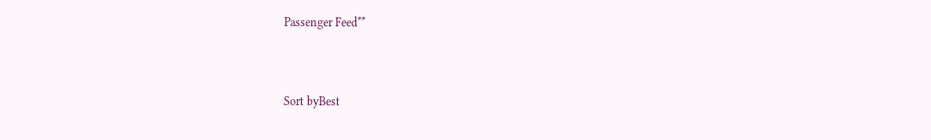Passenger Feed**



Sort byBest